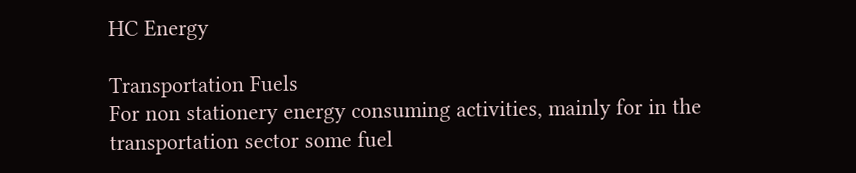HC Energy

Transportation Fuels
For non stationery energy consuming activities, mainly for in the transportation sector some fuel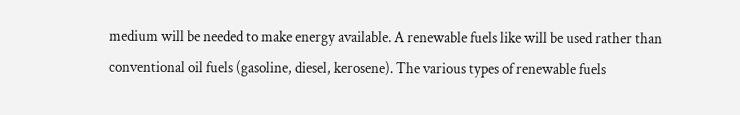medium will be needed to make energy available. A renewable fuels like will be used rather than conventional oil fuels (gasoline, diesel, kerosene). The various types of renewable fuels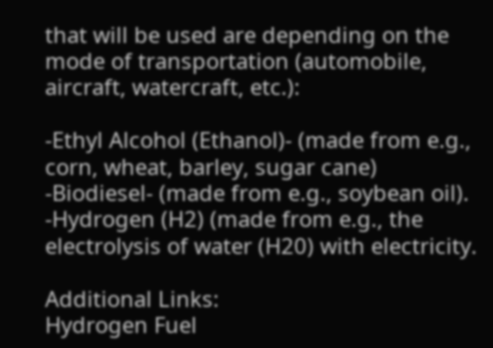that will be used are depending on the mode of transportation (automobile, aircraft, watercraft, etc.):

-Ethyl Alcohol (Ethanol)- (made from e.g., corn, wheat, barley, sugar cane)
-Biodiesel- (made from e.g., soybean oil).
-Hydrogen (H2) (made from e.g., the electrolysis of water (H20) with electricity.

Additional Links:
Hydrogen Fuel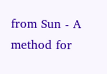from Sun - A method for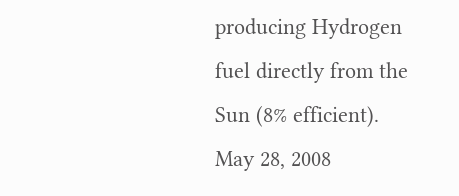producing Hydrogen fuel directly from the Sun (8% efficient).
May 28, 2008